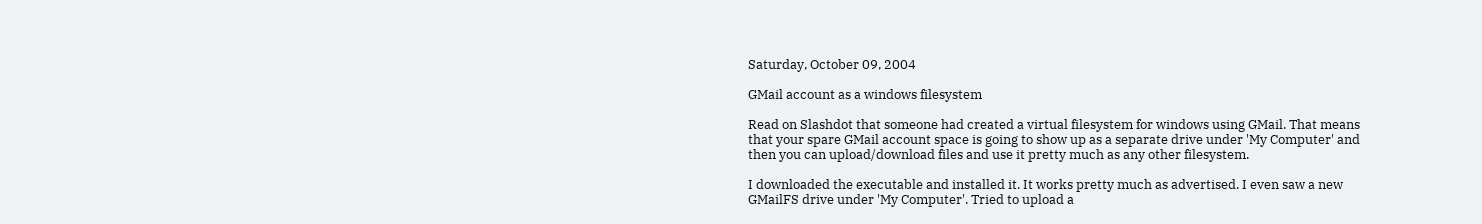Saturday, October 09, 2004

GMail account as a windows filesystem

Read on Slashdot that someone had created a virtual filesystem for windows using GMail. That means that your spare GMail account space is going to show up as a separate drive under 'My Computer' and then you can upload/download files and use it pretty much as any other filesystem.

I downloaded the executable and installed it. It works pretty much as advertised. I even saw a new GMailFS drive under 'My Computer'. Tried to upload a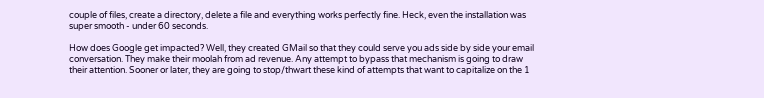couple of files, create a directory, delete a file and everything works perfectly fine. Heck, even the installation was super smooth - under 60 seconds.

How does Google get impacted? Well, they created GMail so that they could serve you ads side by side your email conversation. They make their moolah from ad revenue. Any attempt to bypass that mechanism is going to draw their attention. Sooner or later, they are going to stop/thwart these kind of attempts that want to capitalize on the 1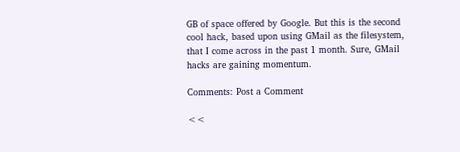GB of space offered by Google. But this is the second cool hack, based upon using GMail as the filesystem, that I come across in the past 1 month. Sure, GMail hacks are gaining momentum.

Comments: Post a Comment

<<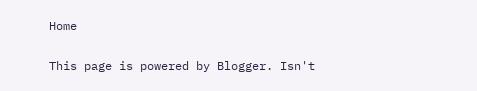Home

This page is powered by Blogger. Isn't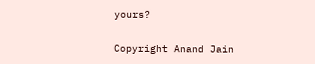yours?

Copyright Anand Jain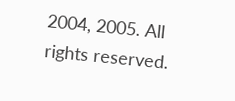2004, 2005. All rights reserved.